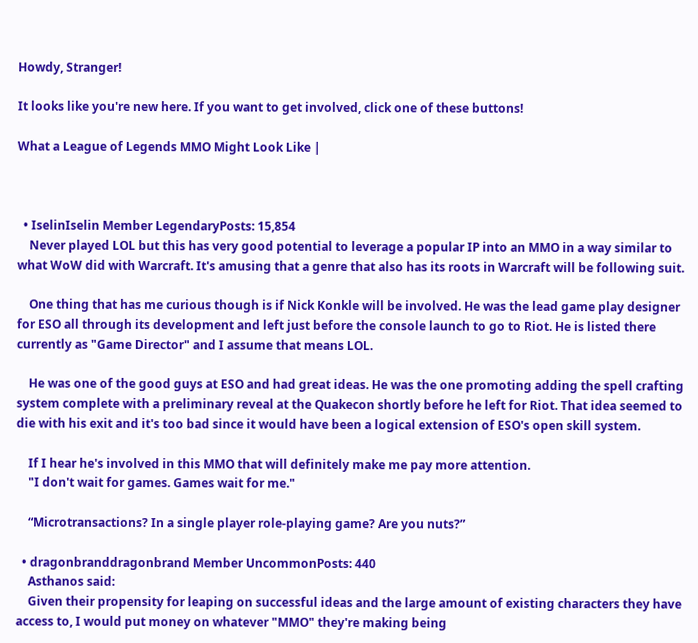Howdy, Stranger!

It looks like you're new here. If you want to get involved, click one of these buttons!

What a League of Legends MMO Might Look Like |



  • IselinIselin Member LegendaryPosts: 15,854
    Never played LOL but this has very good potential to leverage a popular IP into an MMO in a way similar to what WoW did with Warcraft. It's amusing that a genre that also has its roots in Warcraft will be following suit.

    One thing that has me curious though is if Nick Konkle will be involved. He was the lead game play designer for ESO all through its development and left just before the console launch to go to Riot. He is listed there currently as "Game Director" and I assume that means LOL.

    He was one of the good guys at ESO and had great ideas. He was the one promoting adding the spell crafting system complete with a preliminary reveal at the Quakecon shortly before he left for Riot. That idea seemed to die with his exit and it's too bad since it would have been a logical extension of ESO's open skill system.

    If I hear he's involved in this MMO that will definitely make me pay more attention.
    "I don't wait for games. Games wait for me."

    “Microtransactions? In a single player role-playing game? Are you nuts?”

  • dragonbranddragonbrand Member UncommonPosts: 440
    Asthanos said:
    Given their propensity for leaping on successful ideas and the large amount of existing characters they have access to, I would put money on whatever "MMO" they're making being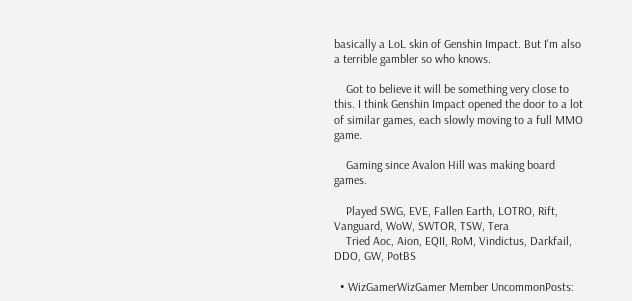basically a LoL skin of Genshin Impact. But I'm also a terrible gambler so who knows.

    Got to believe it will be something very close to this. I think Genshin Impact opened the door to a lot of similar games, each slowly moving to a full MMO game.

    Gaming since Avalon Hill was making board games.

    Played SWG, EVE, Fallen Earth, LOTRO, Rift, Vanguard, WoW, SWTOR, TSW, Tera
    Tried Aoc, Aion, EQII, RoM, Vindictus, Darkfail, DDO, GW, PotBS

  • WizGamerWizGamer Member UncommonPosts: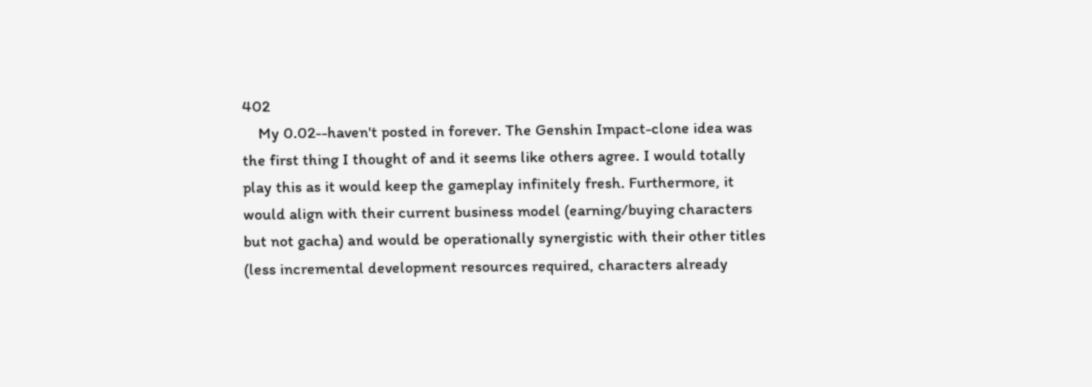402
    My 0.02--haven't posted in forever. The Genshin Impact-clone idea was the first thing I thought of and it seems like others agree. I would totally play this as it would keep the gameplay infinitely fresh. Furthermore, it would align with their current business model (earning/buying characters but not gacha) and would be operationally synergistic with their other titles (less incremental development resources required, characters already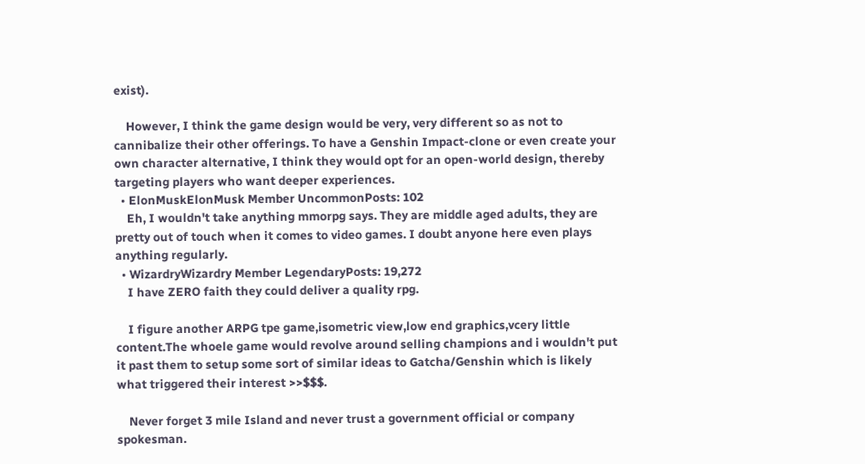exist).

    However, I think the game design would be very, very different so as not to cannibalize their other offerings. To have a Genshin Impact-clone or even create your own character alternative, I think they would opt for an open-world design, thereby targeting players who want deeper experiences.
  • ElonMuskElonMusk Member UncommonPosts: 102
    Eh, I wouldn't take anything mmorpg says. They are middle aged adults, they are pretty out of touch when it comes to video games. I doubt anyone here even plays anything regularly.
  • WizardryWizardry Member LegendaryPosts: 19,272
    I have ZERO faith they could deliver a quality rpg.

    I figure another ARPG tpe game,isometric view,low end graphics,vcery little content.The whoele game would revolve around selling champions and i wouldn't put it past them to setup some sort of similar ideas to Gatcha/Genshin which is likely what triggered their interest >>$$$.

    Never forget 3 mile Island and never trust a government official or company spokesman.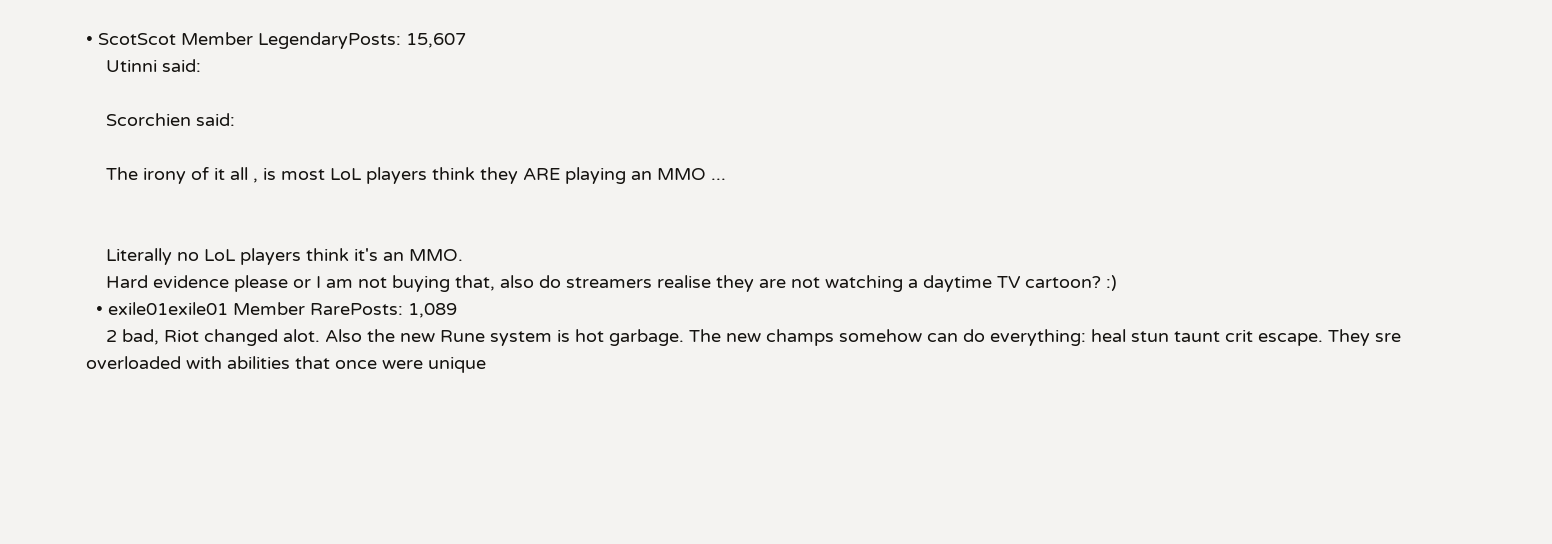• ScotScot Member LegendaryPosts: 15,607
    Utinni said:

    Scorchien said:

    The irony of it all , is most LoL players think they ARE playing an MMO ...


    Literally no LoL players think it's an MMO.
    Hard evidence please or I am not buying that, also do streamers realise they are not watching a daytime TV cartoon? :)
  • exile01exile01 Member RarePosts: 1,089
    2 bad, Riot changed alot. Also the new Rune system is hot garbage. The new champs somehow can do everything: heal stun taunt crit escape. They sre overloaded with abilities that once were unique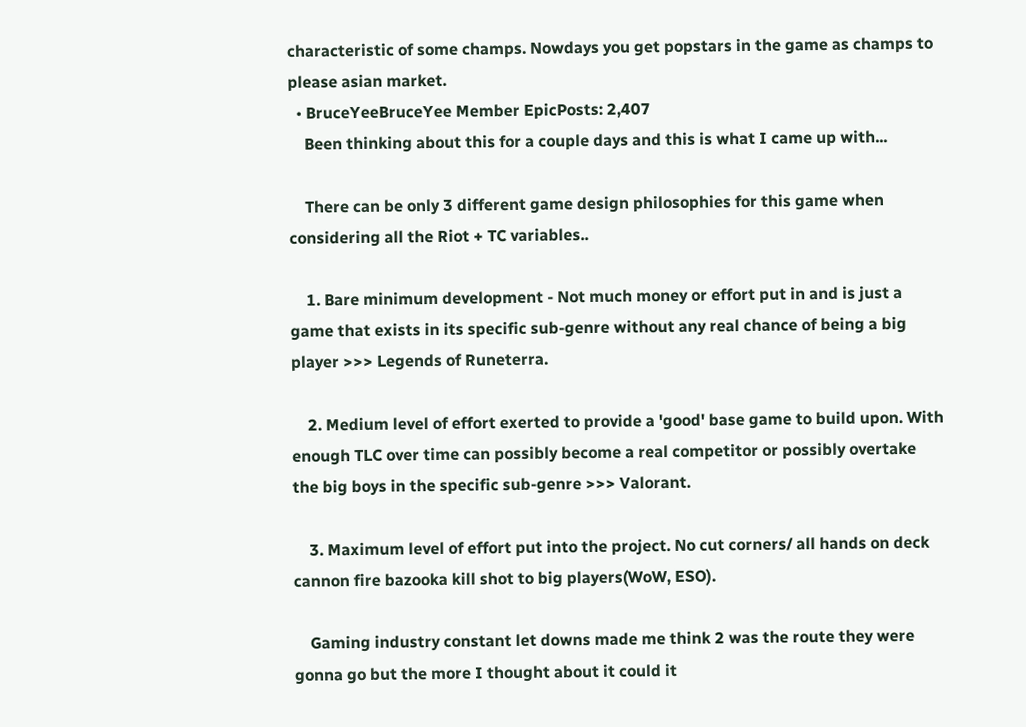characteristic of some champs. Nowdays you get popstars in the game as champs to please asian market.
  • BruceYeeBruceYee Member EpicPosts: 2,407
    Been thinking about this for a couple days and this is what I came up with...

    There can be only 3 different game design philosophies for this game when considering all the Riot + TC variables..

    1. Bare minimum development - Not much money or effort put in and is just a game that exists in its specific sub-genre without any real chance of being a big player >>> Legends of Runeterra.

    2. Medium level of effort exerted to provide a 'good' base game to build upon. With enough TLC over time can possibly become a real competitor or possibly overtake the big boys in the specific sub-genre >>> Valorant.

    3. Maximum level of effort put into the project. No cut corners/ all hands on deck cannon fire bazooka kill shot to big players(WoW, ESO).

    Gaming industry constant let downs made me think 2 was the route they were gonna go but the more I thought about it could it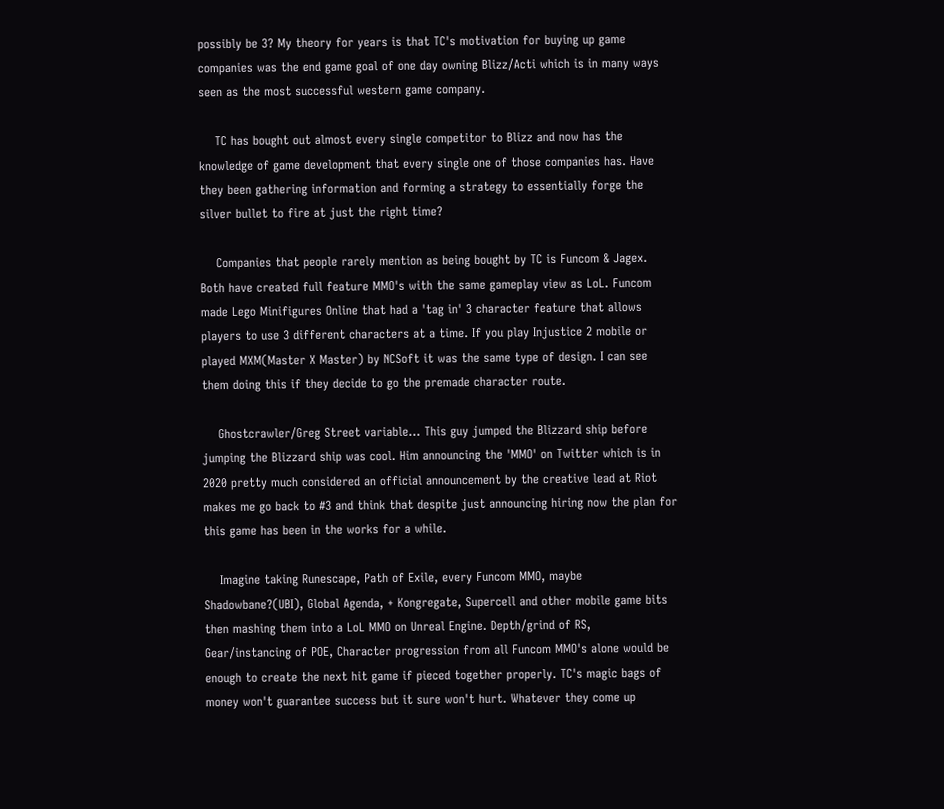possibly be 3? My theory for years is that TC's motivation for buying up game companies was the end game goal of one day owning Blizz/Acti which is in many ways seen as the most successful western game company.

    TC has bought out almost every single competitor to Blizz and now has the knowledge of game development that every single one of those companies has. Have they been gathering information and forming a strategy to essentially forge the silver bullet to fire at just the right time?

    Companies that people rarely mention as being bought by TC is Funcom & Jagex. Both have created full feature MMO's with the same gameplay view as LoL. Funcom made Lego Minifigures Online that had a 'tag in' 3 character feature that allows players to use 3 different characters at a time. If you play Injustice 2 mobile or played MXM(Master X Master) by NCSoft it was the same type of design. I can see them doing this if they decide to go the premade character route.

    Ghostcrawler/Greg Street variable... This guy jumped the Blizzard ship before jumping the Blizzard ship was cool. Him announcing the 'MMO' on Twitter which is in 2020 pretty much considered an official announcement by the creative lead at Riot makes me go back to #3 and think that despite just announcing hiring now the plan for this game has been in the works for a while.

    Imagine taking Runescape, Path of Exile, every Funcom MMO, maybe Shadowbane?(UBI), Global Agenda, + Kongregate, Supercell and other mobile game bits then mashing them into a LoL MMO on Unreal Engine. Depth/grind of RS, Gear/instancing of POE, Character progression from all Funcom MMO's alone would be enough to create the next hit game if pieced together properly. TC's magic bags of money won't guarantee success but it sure won't hurt. Whatever they come up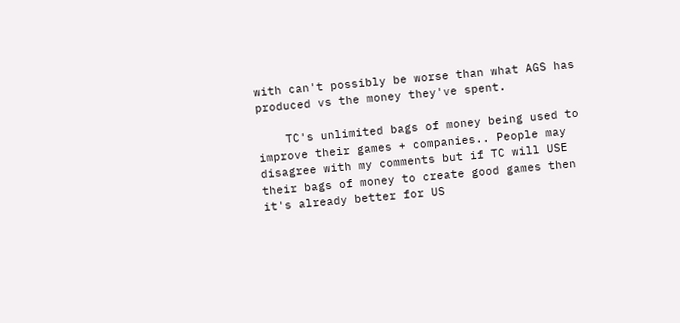with can't possibly be worse than what AGS has produced vs the money they've spent.

    TC's unlimited bags of money being used to improve their games + companies.. People may disagree with my comments but if TC will USE their bags of money to create good games then it's already better for US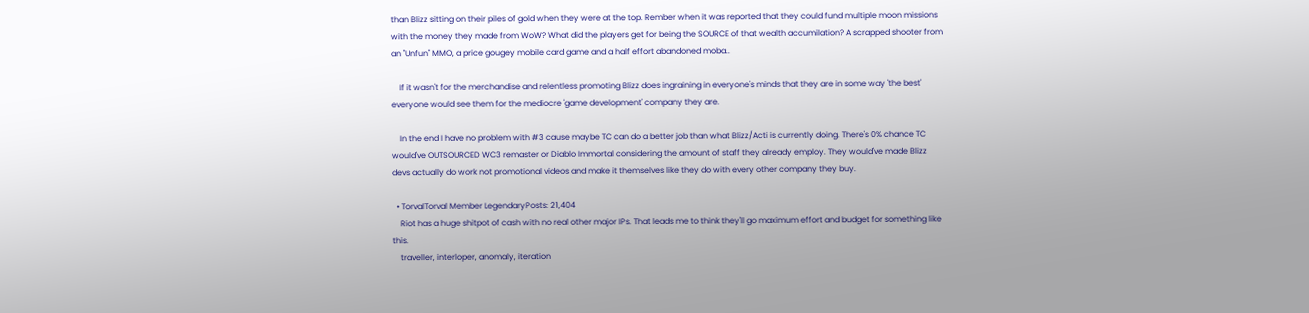than Blizz sitting on their piles of gold when they were at the top. Rember when it was reported that they could fund multiple moon missions with the money they made from WoW? What did the players get for being the SOURCE of that wealth accumilation? A scrapped shooter from an "Unfun" MMO, a price gougey mobile card game and a half effort abandoned moba..

    If it wasn't for the merchandise and relentless promoting Blizz does ingraining in everyone's minds that they are in some way 'the best' everyone would see them for the mediocre 'game development' company they are.

    In the end I have no problem with #3 cause maybe TC can do a better job than what Blizz/Acti is currently doing. There's 0% chance TC would've OUTSOURCED WC3 remaster or Diablo Immortal considering the amount of staff they already employ. They would've made Blizz devs actually do work not promotional videos and make it themselves like they do with every other company they buy.

  • TorvalTorval Member LegendaryPosts: 21,404
    Riot has a huge shitpot of cash with no real other major IPs. That leads me to think they'll go maximum effort and budget for something like this.
    traveller, interloper, anomaly, iteration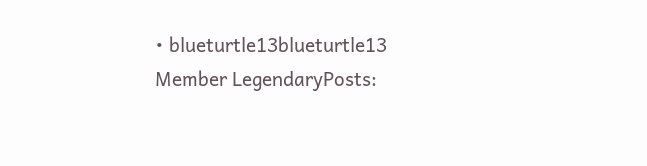• blueturtle13blueturtle13 Member LegendaryPosts: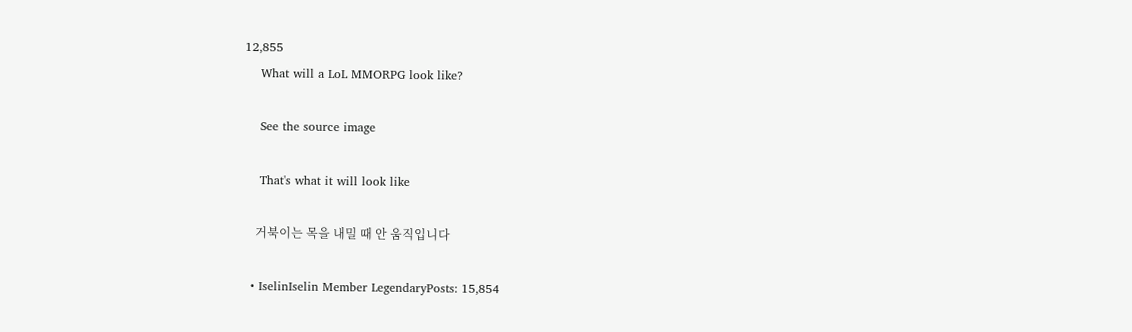12,855
    What will a LoL MMORPG look like?

    See the source image

    That's what it will look like

    거북이는 목을 내밀 때 안 움직입니다

  • IselinIselin Member LegendaryPosts: 15,854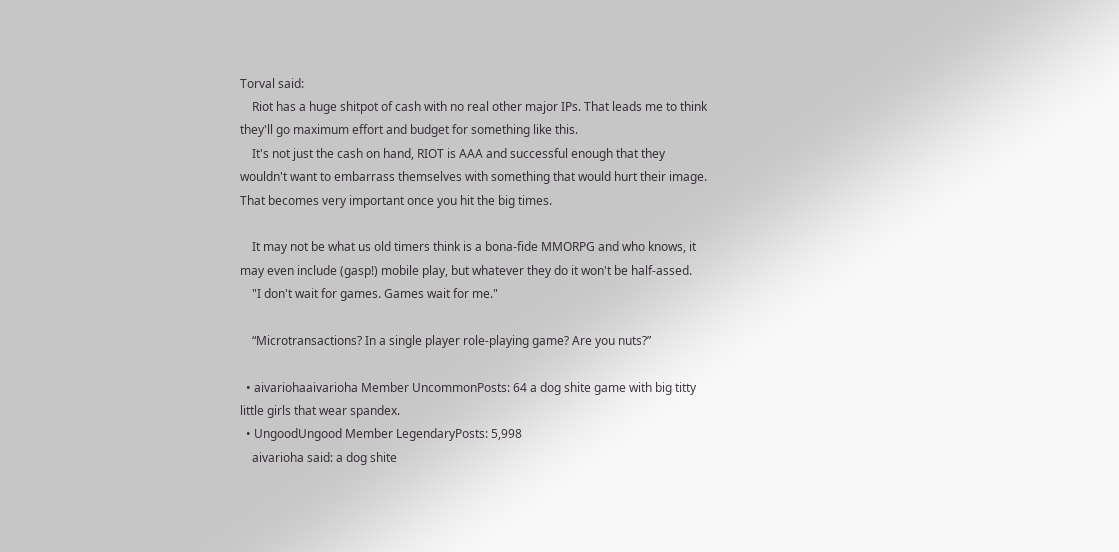Torval said:
    Riot has a huge shitpot of cash with no real other major IPs. That leads me to think they'll go maximum effort and budget for something like this.
    It's not just the cash on hand, RIOT is AAA and successful enough that they wouldn't want to embarrass themselves with something that would hurt their image. That becomes very important once you hit the big times.

    It may not be what us old timers think is a bona-fide MMORPG and who knows, it may even include (gasp!) mobile play, but whatever they do it won't be half-assed.
    "I don't wait for games. Games wait for me."

    “Microtransactions? In a single player role-playing game? Are you nuts?”

  • aivariohaaivarioha Member UncommonPosts: 64 a dog shite game with big titty little girls that wear spandex.
  • UngoodUngood Member LegendaryPosts: 5,998
    aivarioha said: a dog shite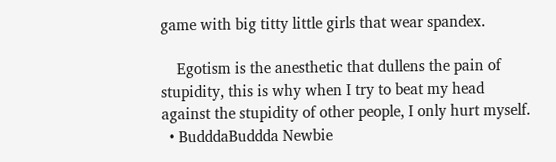game with big titty little girls that wear spandex.

    Egotism is the anesthetic that dullens the pain of stupidity, this is why when I try to beat my head against the stupidity of other people, I only hurt myself.
  • BudddaBuddda Newbie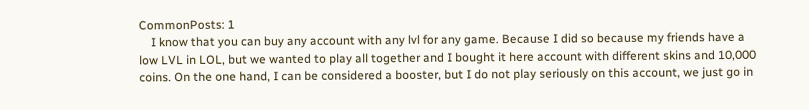CommonPosts: 1
    I know that you can buy any account with any lvl for any game. Because I did so because my friends have a low LVL in LOL, but we wanted to play all together and I bought it here account with different skins and 10,000 coins. On the one hand, I can be considered a booster, but I do not play seriously on this account, we just go in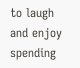to laugh and enjoy spending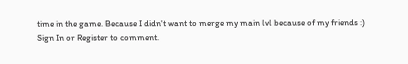time in the game. Because I didn't want to merge my main lvl because of my friends :)
Sign In or Register to comment.